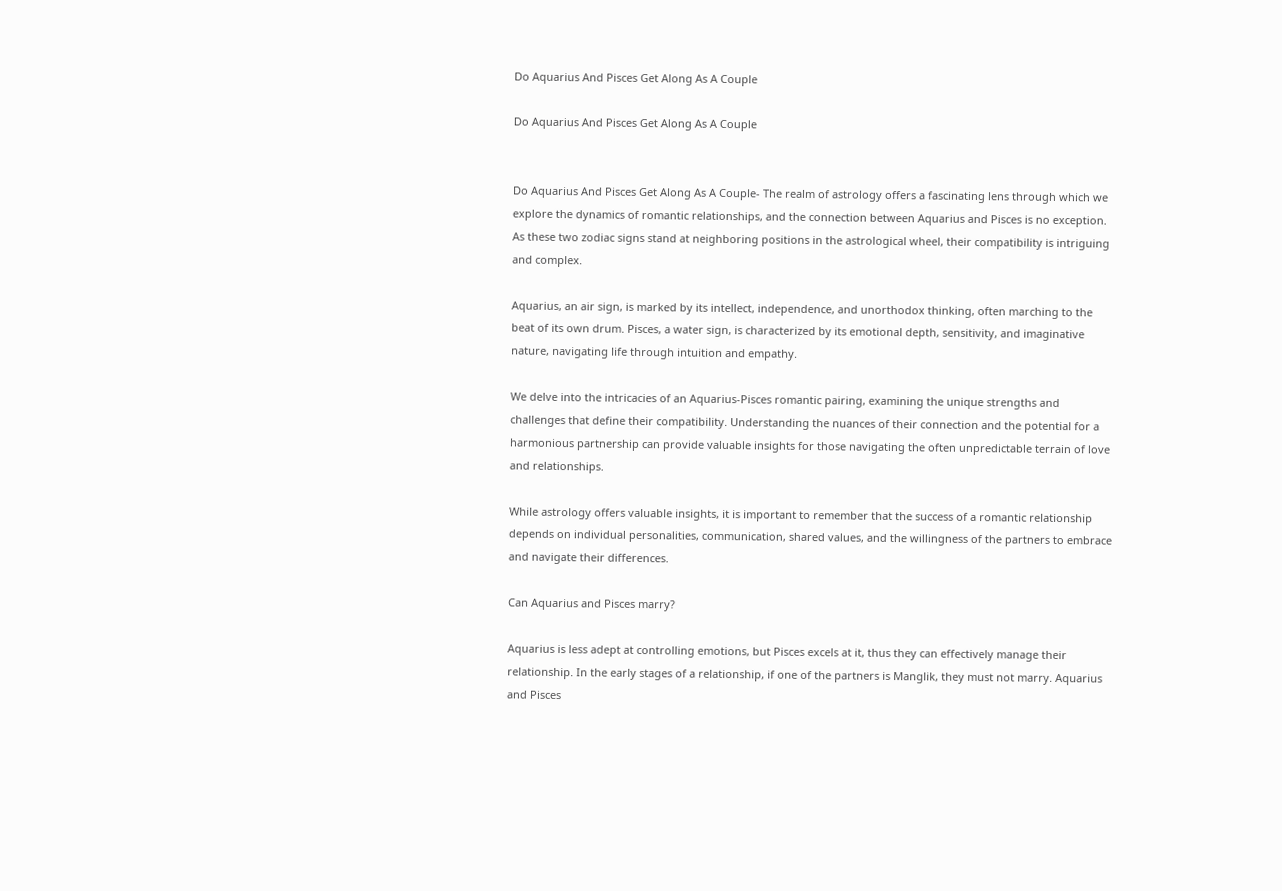Do Aquarius And Pisces Get Along As A Couple

Do Aquarius And Pisces Get Along As A Couple


Do Aquarius And Pisces Get Along As A Couple- The realm of astrology offers a fascinating lens through which we explore the dynamics of romantic relationships, and the connection between Aquarius and Pisces is no exception. As these two zodiac signs stand at neighboring positions in the astrological wheel, their compatibility is intriguing and complex.

Aquarius, an air sign, is marked by its intellect, independence, and unorthodox thinking, often marching to the beat of its own drum. Pisces, a water sign, is characterized by its emotional depth, sensitivity, and imaginative nature, navigating life through intuition and empathy.

We delve into the intricacies of an Aquarius-Pisces romantic pairing, examining the unique strengths and challenges that define their compatibility. Understanding the nuances of their connection and the potential for a harmonious partnership can provide valuable insights for those navigating the often unpredictable terrain of love and relationships.

While astrology offers valuable insights, it is important to remember that the success of a romantic relationship depends on individual personalities, communication, shared values, and the willingness of the partners to embrace and navigate their differences.

Can Aquarius and Pisces marry?

Aquarius is less adept at controlling emotions, but Pisces excels at it, thus they can effectively manage their relationship. In the early stages of a relationship, if one of the partners is Manglik, they must not marry. Aquarius and Pisces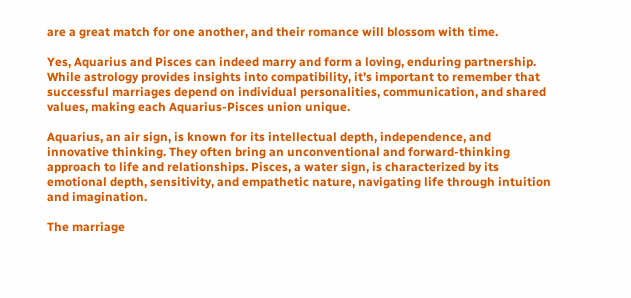are a great match for one another, and their romance will blossom with time.

Yes, Aquarius and Pisces can indeed marry and form a loving, enduring partnership. While astrology provides insights into compatibility, it’s important to remember that successful marriages depend on individual personalities, communication, and shared values, making each Aquarius-Pisces union unique.

Aquarius, an air sign, is known for its intellectual depth, independence, and innovative thinking. They often bring an unconventional and forward-thinking approach to life and relationships. Pisces, a water sign, is characterized by its emotional depth, sensitivity, and empathetic nature, navigating life through intuition and imagination.

The marriage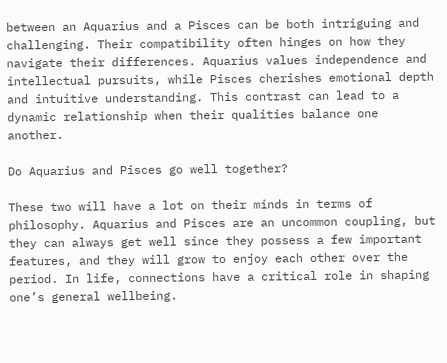between an Aquarius and a Pisces can be both intriguing and challenging. Their compatibility often hinges on how they navigate their differences. Aquarius values independence and intellectual pursuits, while Pisces cherishes emotional depth and intuitive understanding. This contrast can lead to a dynamic relationship when their qualities balance one another.

Do Aquarius and Pisces go well together?

These two will have a lot on their minds in terms of philosophy. Aquarius and Pisces are an uncommon coupling, but they can always get well since they possess a few important features, and they will grow to enjoy each other over the period. In life, connections have a critical role in shaping one’s general wellbeing.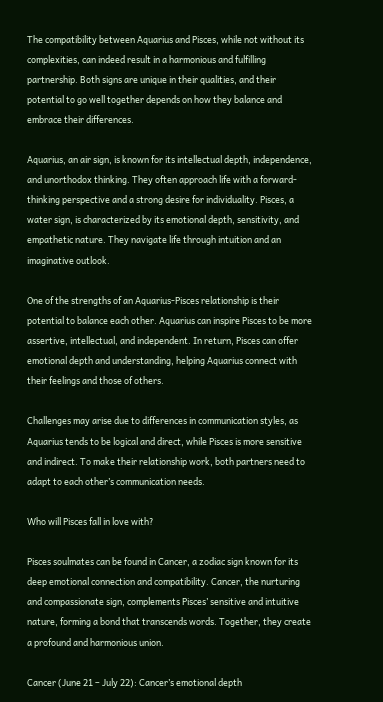The compatibility between Aquarius and Pisces, while not without its complexities, can indeed result in a harmonious and fulfilling partnership. Both signs are unique in their qualities, and their potential to go well together depends on how they balance and embrace their differences.

Aquarius, an air sign, is known for its intellectual depth, independence, and unorthodox thinking. They often approach life with a forward-thinking perspective and a strong desire for individuality. Pisces, a water sign, is characterized by its emotional depth, sensitivity, and empathetic nature. They navigate life through intuition and an imaginative outlook.

One of the strengths of an Aquarius-Pisces relationship is their potential to balance each other. Aquarius can inspire Pisces to be more assertive, intellectual, and independent. In return, Pisces can offer emotional depth and understanding, helping Aquarius connect with their feelings and those of others.

Challenges may arise due to differences in communication styles, as Aquarius tends to be logical and direct, while Pisces is more sensitive and indirect. To make their relationship work, both partners need to adapt to each other’s communication needs.

Who will Pisces fall in love with?

Pisces soulmates can be found in Cancer, a zodiac sign known for its deep emotional connection and compatibility. Cancer, the nurturing and compassionate sign, complements Pisces’ sensitive and intuitive nature, forming a bond that transcends words. Together, they create a profound and harmonious union.

Cancer (June 21 – July 22): Cancer’s emotional depth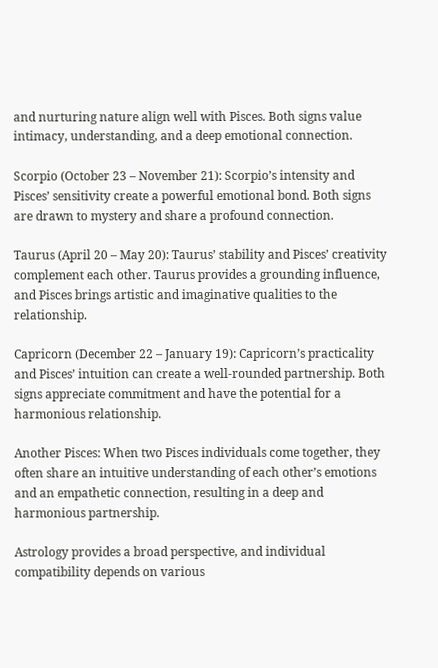and nurturing nature align well with Pisces. Both signs value intimacy, understanding, and a deep emotional connection.

Scorpio (October 23 – November 21): Scorpio’s intensity and Pisces’ sensitivity create a powerful emotional bond. Both signs are drawn to mystery and share a profound connection.

Taurus (April 20 – May 20): Taurus’ stability and Pisces’ creativity complement each other. Taurus provides a grounding influence, and Pisces brings artistic and imaginative qualities to the relationship.

Capricorn (December 22 – January 19): Capricorn’s practicality and Pisces’ intuition can create a well-rounded partnership. Both signs appreciate commitment and have the potential for a harmonious relationship.

Another Pisces: When two Pisces individuals come together, they often share an intuitive understanding of each other’s emotions and an empathetic connection, resulting in a deep and harmonious partnership.

Astrology provides a broad perspective, and individual compatibility depends on various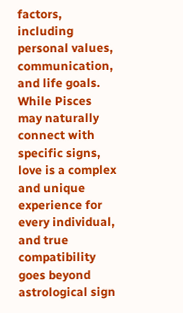factors, including personal values, communication, and life goals. While Pisces may naturally connect with specific signs, love is a complex and unique experience for every individual, and true compatibility goes beyond astrological sign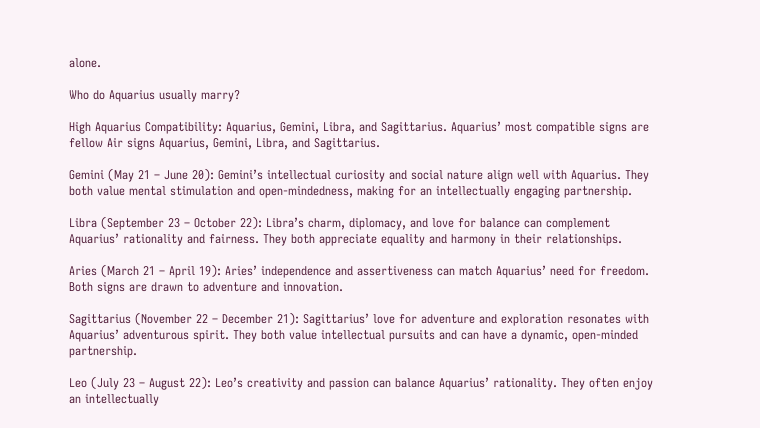alone.

Who do Aquarius usually marry?

High Aquarius Compatibility: Aquarius, Gemini, Libra, and Sagittarius. Aquarius’ most compatible signs are fellow Air signs Aquarius, Gemini, Libra, and Sagittarius.

Gemini (May 21 – June 20): Gemini’s intellectual curiosity and social nature align well with Aquarius. They both value mental stimulation and open-mindedness, making for an intellectually engaging partnership.

Libra (September 23 – October 22): Libra’s charm, diplomacy, and love for balance can complement Aquarius’ rationality and fairness. They both appreciate equality and harmony in their relationships.

Aries (March 21 – April 19): Aries’ independence and assertiveness can match Aquarius’ need for freedom. Both signs are drawn to adventure and innovation.

Sagittarius (November 22 – December 21): Sagittarius’ love for adventure and exploration resonates with Aquarius’ adventurous spirit. They both value intellectual pursuits and can have a dynamic, open-minded partnership.

Leo (July 23 – August 22): Leo’s creativity and passion can balance Aquarius’ rationality. They often enjoy an intellectually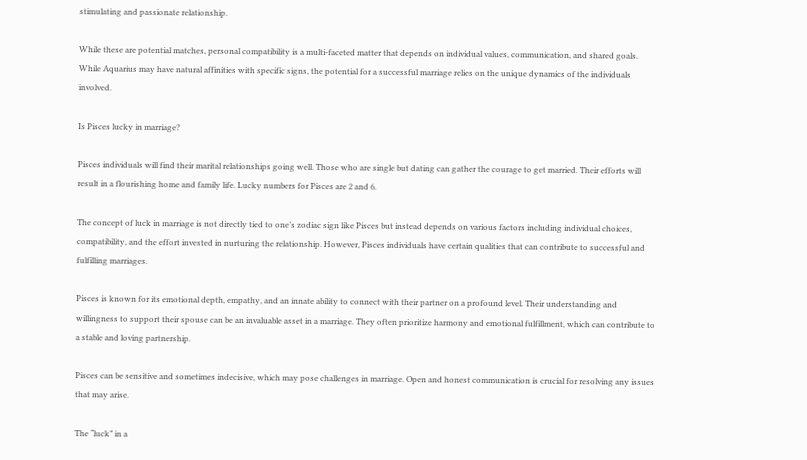stimulating and passionate relationship.

While these are potential matches, personal compatibility is a multi-faceted matter that depends on individual values, communication, and shared goals. While Aquarius may have natural affinities with specific signs, the potential for a successful marriage relies on the unique dynamics of the individuals involved.

Is Pisces lucky in marriage?

Pisces individuals will find their marital relationships going well. Those who are single but dating can gather the courage to get married. Their efforts will result in a flourishing home and family life. Lucky numbers for Pisces are 2 and 6.

The concept of luck in marriage is not directly tied to one’s zodiac sign like Pisces but instead depends on various factors including individual choices, compatibility, and the effort invested in nurturing the relationship. However, Pisces individuals have certain qualities that can contribute to successful and fulfilling marriages.

Pisces is known for its emotional depth, empathy, and an innate ability to connect with their partner on a profound level. Their understanding and willingness to support their spouse can be an invaluable asset in a marriage. They often prioritize harmony and emotional fulfillment, which can contribute to a stable and loving partnership.

Pisces can be sensitive and sometimes indecisive, which may pose challenges in marriage. Open and honest communication is crucial for resolving any issues that may arise.

The “luck” in a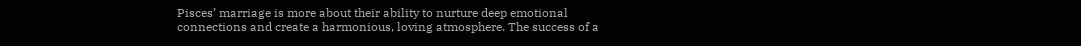Pisces’ marriage is more about their ability to nurture deep emotional connections and create a harmonious, loving atmosphere. The success of a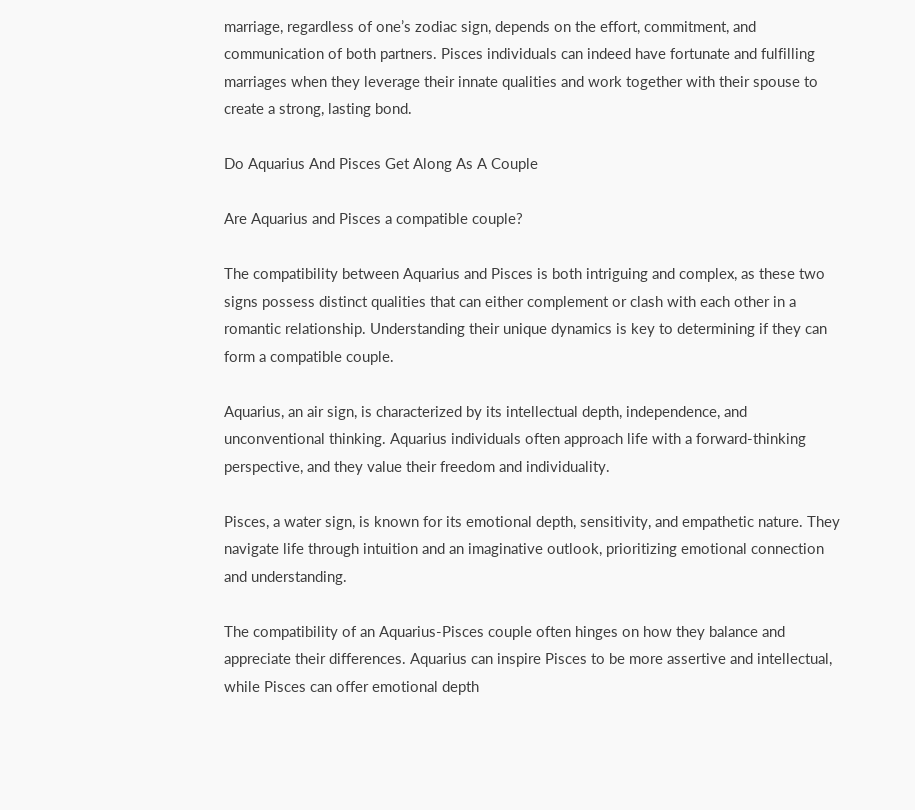marriage, regardless of one’s zodiac sign, depends on the effort, commitment, and communication of both partners. Pisces individuals can indeed have fortunate and fulfilling marriages when they leverage their innate qualities and work together with their spouse to create a strong, lasting bond.

Do Aquarius And Pisces Get Along As A Couple

Are Aquarius and Pisces a compatible couple?

The compatibility between Aquarius and Pisces is both intriguing and complex, as these two signs possess distinct qualities that can either complement or clash with each other in a romantic relationship. Understanding their unique dynamics is key to determining if they can form a compatible couple.

Aquarius, an air sign, is characterized by its intellectual depth, independence, and unconventional thinking. Aquarius individuals often approach life with a forward-thinking perspective, and they value their freedom and individuality.

Pisces, a water sign, is known for its emotional depth, sensitivity, and empathetic nature. They navigate life through intuition and an imaginative outlook, prioritizing emotional connection and understanding.

The compatibility of an Aquarius-Pisces couple often hinges on how they balance and appreciate their differences. Aquarius can inspire Pisces to be more assertive and intellectual, while Pisces can offer emotional depth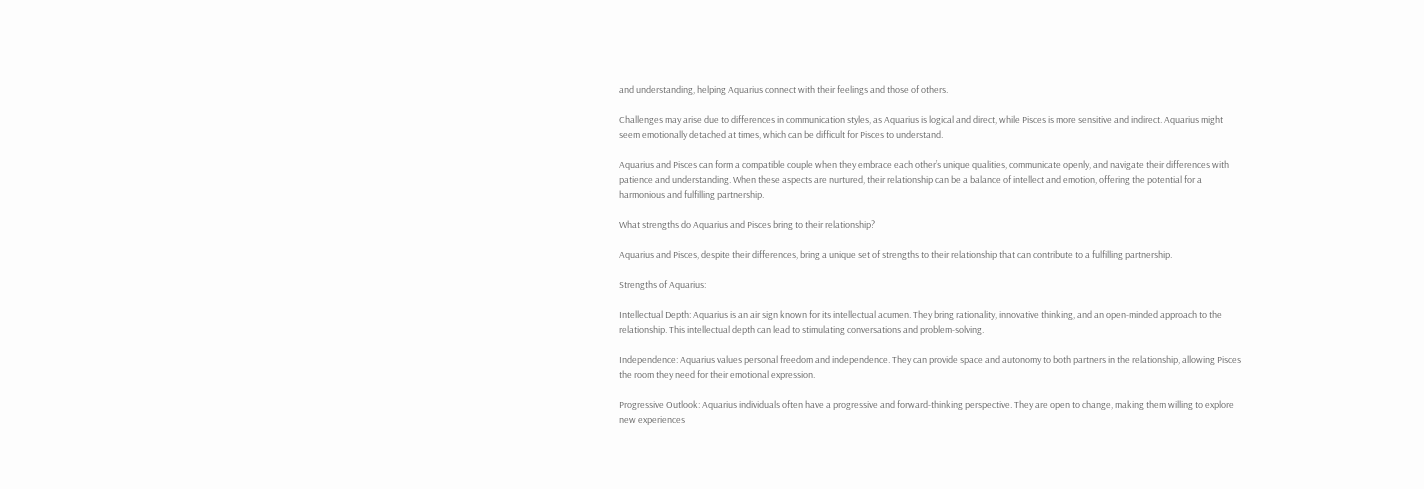and understanding, helping Aquarius connect with their feelings and those of others.

Challenges may arise due to differences in communication styles, as Aquarius is logical and direct, while Pisces is more sensitive and indirect. Aquarius might seem emotionally detached at times, which can be difficult for Pisces to understand.

Aquarius and Pisces can form a compatible couple when they embrace each other’s unique qualities, communicate openly, and navigate their differences with patience and understanding. When these aspects are nurtured, their relationship can be a balance of intellect and emotion, offering the potential for a harmonious and fulfilling partnership.

What strengths do Aquarius and Pisces bring to their relationship?

Aquarius and Pisces, despite their differences, bring a unique set of strengths to their relationship that can contribute to a fulfilling partnership.

Strengths of Aquarius:

Intellectual Depth: Aquarius is an air sign known for its intellectual acumen. They bring rationality, innovative thinking, and an open-minded approach to the relationship. This intellectual depth can lead to stimulating conversations and problem-solving.

Independence: Aquarius values personal freedom and independence. They can provide space and autonomy to both partners in the relationship, allowing Pisces the room they need for their emotional expression.

Progressive Outlook: Aquarius individuals often have a progressive and forward-thinking perspective. They are open to change, making them willing to explore new experiences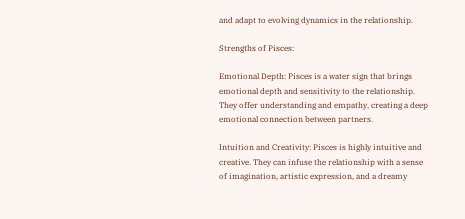and adapt to evolving dynamics in the relationship.

Strengths of Pisces:

Emotional Depth: Pisces is a water sign that brings emotional depth and sensitivity to the relationship. They offer understanding and empathy, creating a deep emotional connection between partners.

Intuition and Creativity: Pisces is highly intuitive and creative. They can infuse the relationship with a sense of imagination, artistic expression, and a dreamy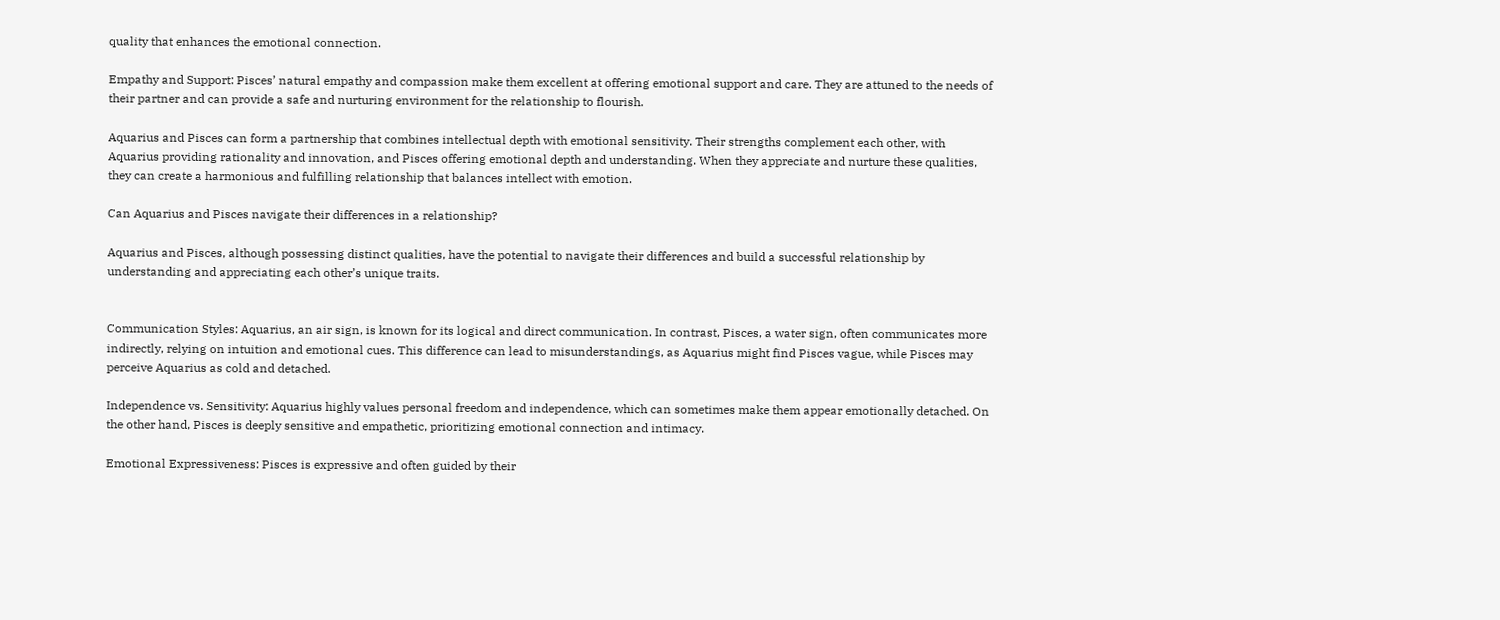quality that enhances the emotional connection.

Empathy and Support: Pisces’ natural empathy and compassion make them excellent at offering emotional support and care. They are attuned to the needs of their partner and can provide a safe and nurturing environment for the relationship to flourish.

Aquarius and Pisces can form a partnership that combines intellectual depth with emotional sensitivity. Their strengths complement each other, with Aquarius providing rationality and innovation, and Pisces offering emotional depth and understanding. When they appreciate and nurture these qualities, they can create a harmonious and fulfilling relationship that balances intellect with emotion.

Can Aquarius and Pisces navigate their differences in a relationship?

Aquarius and Pisces, although possessing distinct qualities, have the potential to navigate their differences and build a successful relationship by understanding and appreciating each other’s unique traits.


Communication Styles: Aquarius, an air sign, is known for its logical and direct communication. In contrast, Pisces, a water sign, often communicates more indirectly, relying on intuition and emotional cues. This difference can lead to misunderstandings, as Aquarius might find Pisces vague, while Pisces may perceive Aquarius as cold and detached.

Independence vs. Sensitivity: Aquarius highly values personal freedom and independence, which can sometimes make them appear emotionally detached. On the other hand, Pisces is deeply sensitive and empathetic, prioritizing emotional connection and intimacy.

Emotional Expressiveness: Pisces is expressive and often guided by their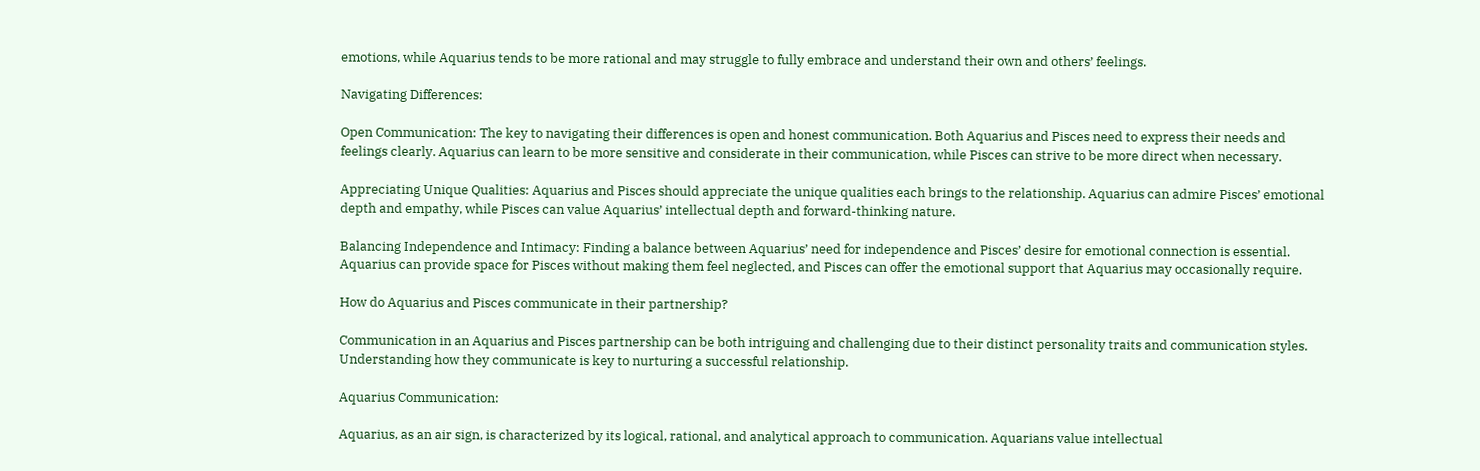emotions, while Aquarius tends to be more rational and may struggle to fully embrace and understand their own and others’ feelings.

Navigating Differences:

Open Communication: The key to navigating their differences is open and honest communication. Both Aquarius and Pisces need to express their needs and feelings clearly. Aquarius can learn to be more sensitive and considerate in their communication, while Pisces can strive to be more direct when necessary.

Appreciating Unique Qualities: Aquarius and Pisces should appreciate the unique qualities each brings to the relationship. Aquarius can admire Pisces’ emotional depth and empathy, while Pisces can value Aquarius’ intellectual depth and forward-thinking nature.

Balancing Independence and Intimacy: Finding a balance between Aquarius’ need for independence and Pisces’ desire for emotional connection is essential. Aquarius can provide space for Pisces without making them feel neglected, and Pisces can offer the emotional support that Aquarius may occasionally require.

How do Aquarius and Pisces communicate in their partnership?

Communication in an Aquarius and Pisces partnership can be both intriguing and challenging due to their distinct personality traits and communication styles. Understanding how they communicate is key to nurturing a successful relationship.

Aquarius Communication:

Aquarius, as an air sign, is characterized by its logical, rational, and analytical approach to communication. Aquarians value intellectual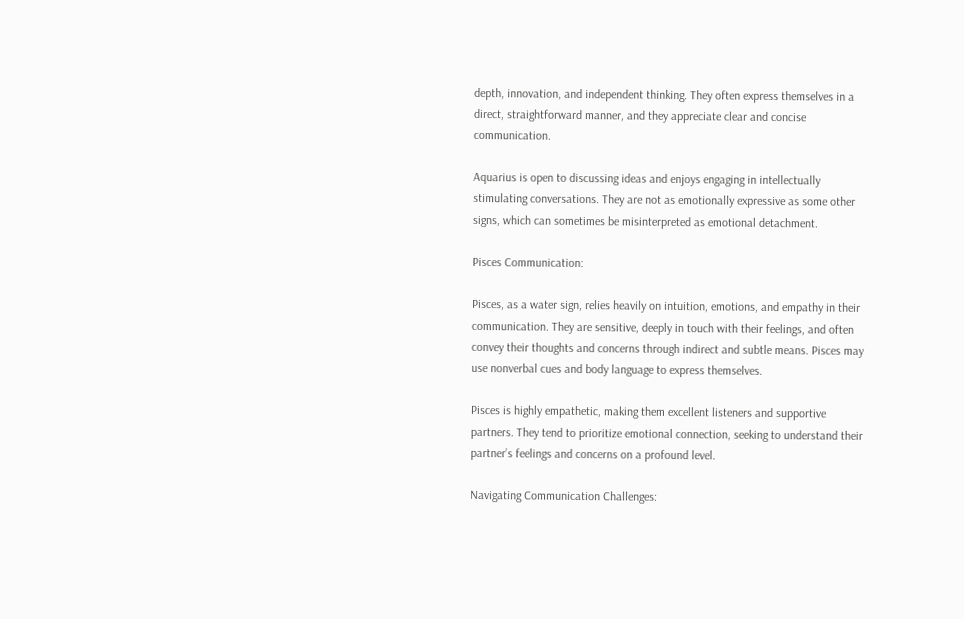depth, innovation, and independent thinking. They often express themselves in a direct, straightforward manner, and they appreciate clear and concise communication.

Aquarius is open to discussing ideas and enjoys engaging in intellectually stimulating conversations. They are not as emotionally expressive as some other signs, which can sometimes be misinterpreted as emotional detachment.

Pisces Communication:

Pisces, as a water sign, relies heavily on intuition, emotions, and empathy in their communication. They are sensitive, deeply in touch with their feelings, and often convey their thoughts and concerns through indirect and subtle means. Pisces may use nonverbal cues and body language to express themselves.

Pisces is highly empathetic, making them excellent listeners and supportive partners. They tend to prioritize emotional connection, seeking to understand their partner’s feelings and concerns on a profound level.

Navigating Communication Challenges: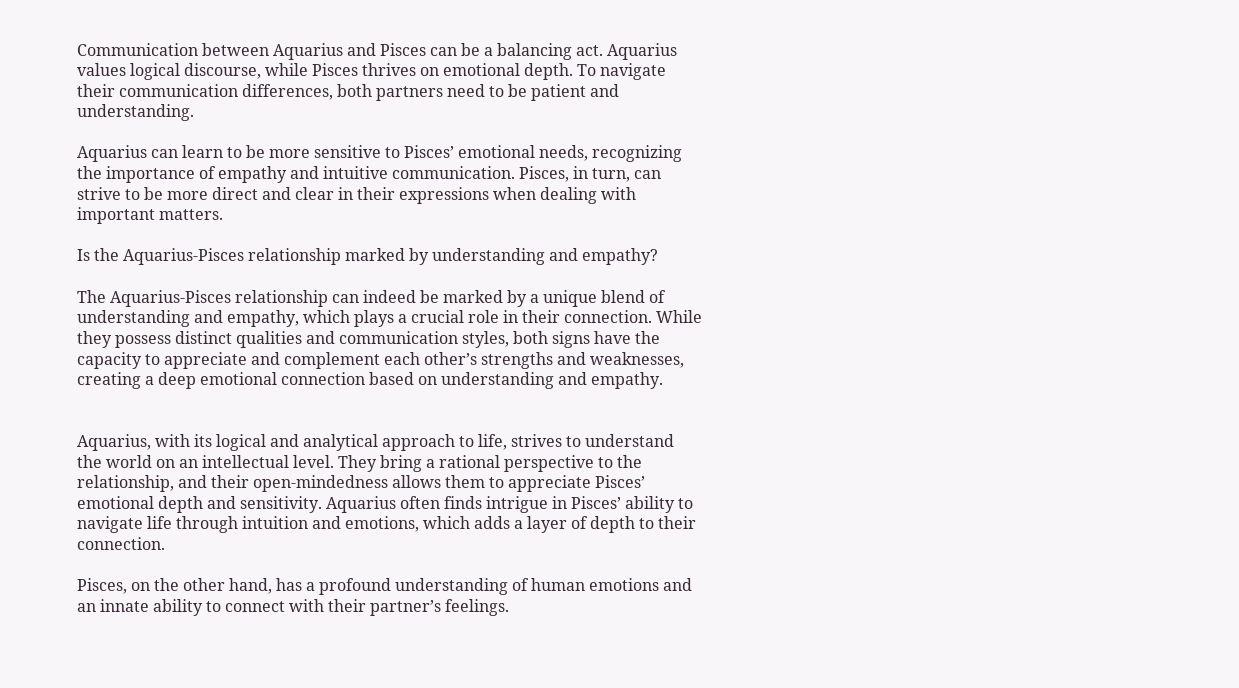Communication between Aquarius and Pisces can be a balancing act. Aquarius values logical discourse, while Pisces thrives on emotional depth. To navigate their communication differences, both partners need to be patient and understanding.

Aquarius can learn to be more sensitive to Pisces’ emotional needs, recognizing the importance of empathy and intuitive communication. Pisces, in turn, can strive to be more direct and clear in their expressions when dealing with important matters.

Is the Aquarius-Pisces relationship marked by understanding and empathy?

The Aquarius-Pisces relationship can indeed be marked by a unique blend of understanding and empathy, which plays a crucial role in their connection. While they possess distinct qualities and communication styles, both signs have the capacity to appreciate and complement each other’s strengths and weaknesses, creating a deep emotional connection based on understanding and empathy.


Aquarius, with its logical and analytical approach to life, strives to understand the world on an intellectual level. They bring a rational perspective to the relationship, and their open-mindedness allows them to appreciate Pisces’ emotional depth and sensitivity. Aquarius often finds intrigue in Pisces’ ability to navigate life through intuition and emotions, which adds a layer of depth to their connection.

Pisces, on the other hand, has a profound understanding of human emotions and an innate ability to connect with their partner’s feelings.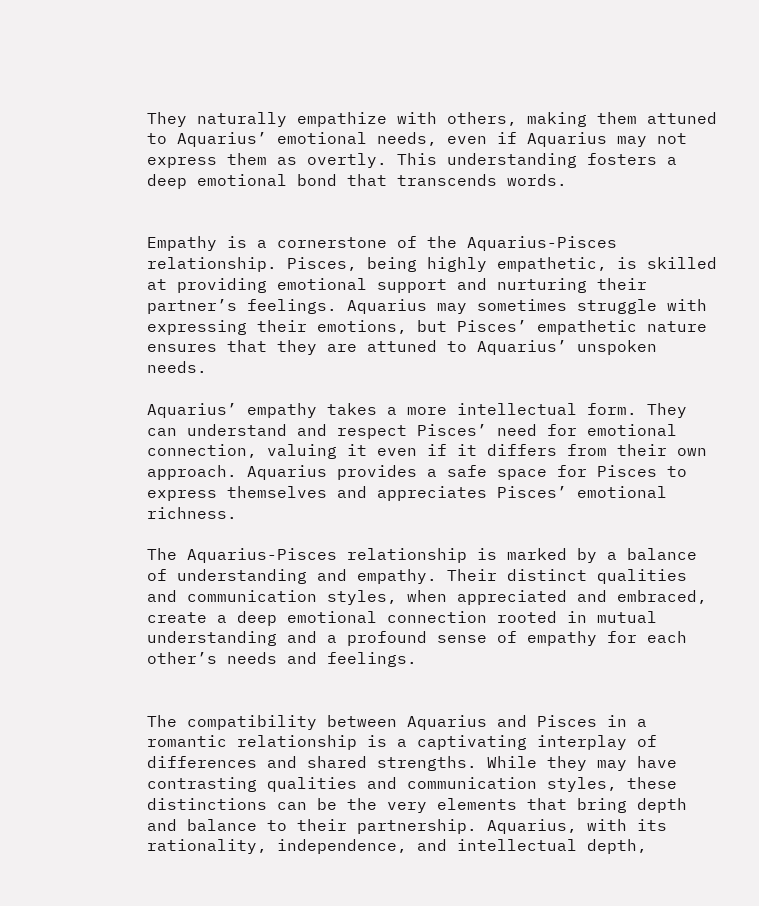They naturally empathize with others, making them attuned to Aquarius’ emotional needs, even if Aquarius may not express them as overtly. This understanding fosters a deep emotional bond that transcends words.


Empathy is a cornerstone of the Aquarius-Pisces relationship. Pisces, being highly empathetic, is skilled at providing emotional support and nurturing their partner’s feelings. Aquarius may sometimes struggle with expressing their emotions, but Pisces’ empathetic nature ensures that they are attuned to Aquarius’ unspoken needs.

Aquarius’ empathy takes a more intellectual form. They can understand and respect Pisces’ need for emotional connection, valuing it even if it differs from their own approach. Aquarius provides a safe space for Pisces to express themselves and appreciates Pisces’ emotional richness.

The Aquarius-Pisces relationship is marked by a balance of understanding and empathy. Their distinct qualities and communication styles, when appreciated and embraced, create a deep emotional connection rooted in mutual understanding and a profound sense of empathy for each other’s needs and feelings.


The compatibility between Aquarius and Pisces in a romantic relationship is a captivating interplay of differences and shared strengths. While they may have contrasting qualities and communication styles, these distinctions can be the very elements that bring depth and balance to their partnership. Aquarius, with its rationality, independence, and intellectual depth,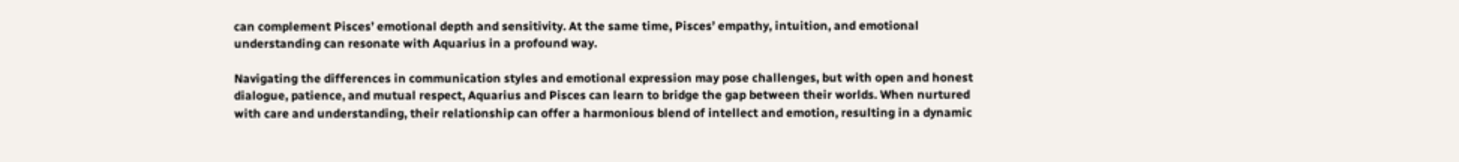can complement Pisces’ emotional depth and sensitivity. At the same time, Pisces’ empathy, intuition, and emotional understanding can resonate with Aquarius in a profound way.

Navigating the differences in communication styles and emotional expression may pose challenges, but with open and honest dialogue, patience, and mutual respect, Aquarius and Pisces can learn to bridge the gap between their worlds. When nurtured with care and understanding, their relationship can offer a harmonious blend of intellect and emotion, resulting in a dynamic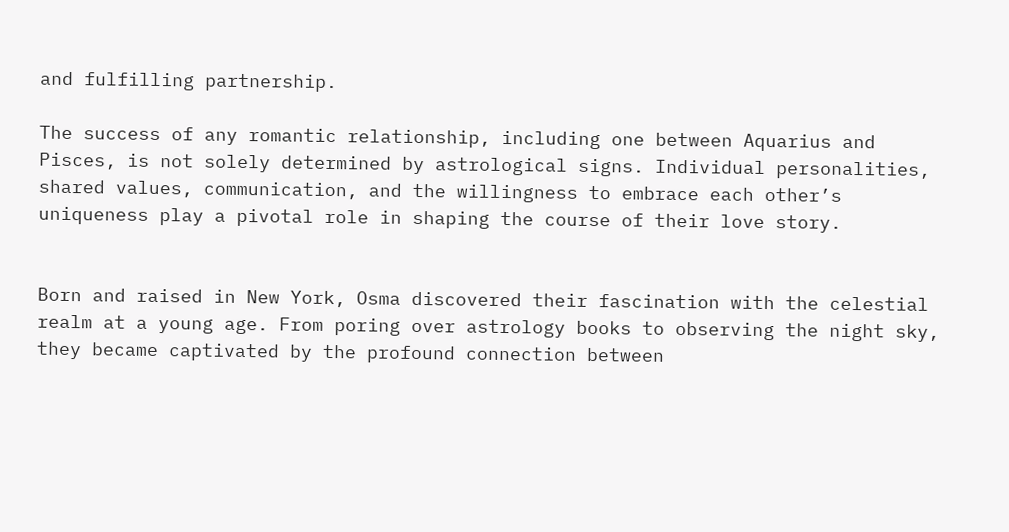and fulfilling partnership.

The success of any romantic relationship, including one between Aquarius and Pisces, is not solely determined by astrological signs. Individual personalities, shared values, communication, and the willingness to embrace each other’s uniqueness play a pivotal role in shaping the course of their love story.


Born and raised in New York, Osma discovered their fascination with the celestial realm at a young age. From poring over astrology books to observing the night sky, they became captivated by the profound connection between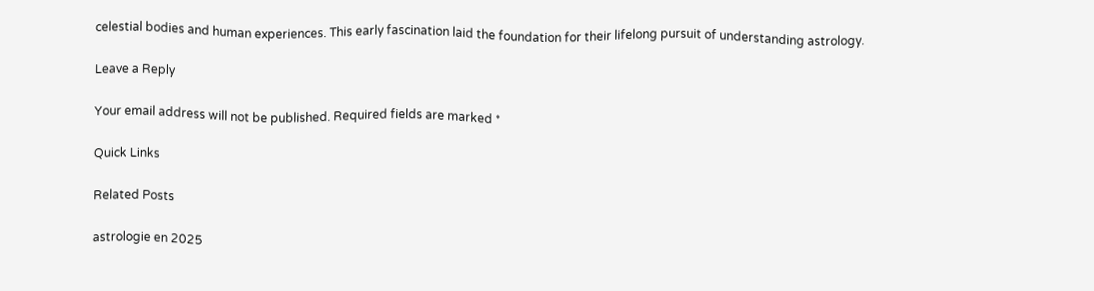celestial bodies and human experiences. This early fascination laid the foundation for their lifelong pursuit of understanding astrology.

Leave a Reply

Your email address will not be published. Required fields are marked *

Quick Links

Related Posts

astrologie en 2025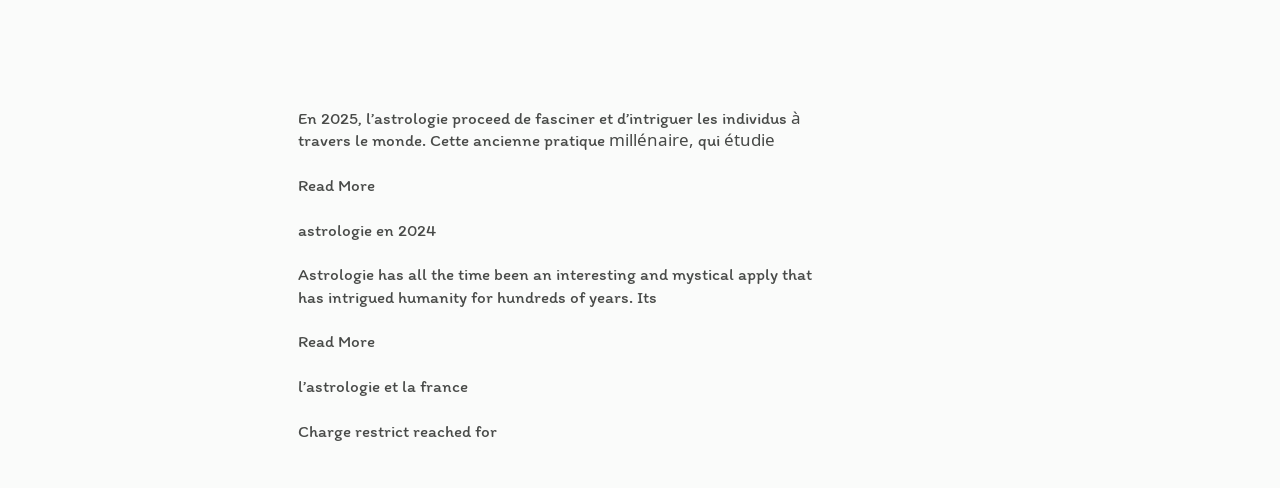En 2025, l’astrologie proceed de fasciner et d’intriguer les individus à travers le monde. Cette ancienne pratique millénaire, qui étudie

Read More

astrologie en 2024

Astrologie has all the time been an interesting and mystical apply that has intrigued humanity for hundreds of years. Its

Read More

l’astrologie et la france

Charge restrict reached for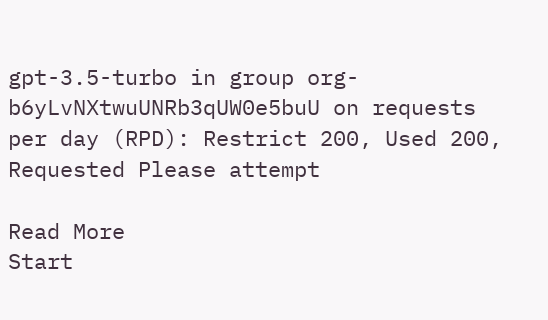gpt-3.5-turbo in group org-b6yLvNXtwuUNRb3qUW0e5buU on requests per day (RPD): Restrict 200, Used 200, Requested Please attempt

Read More
Start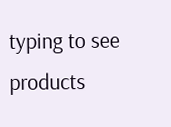typing to see products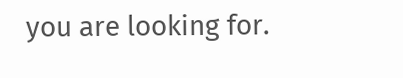you are looking for.